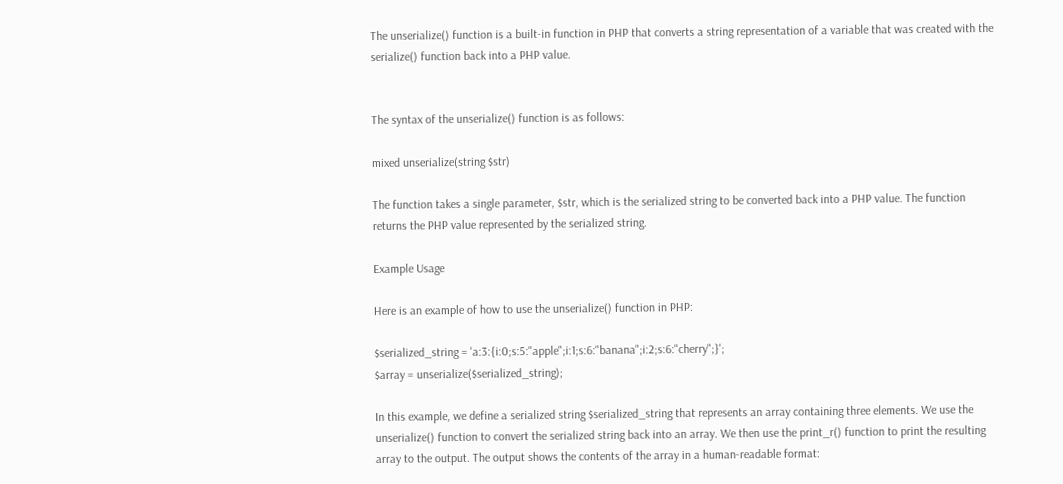The unserialize() function is a built-in function in PHP that converts a string representation of a variable that was created with the serialize() function back into a PHP value.


The syntax of the unserialize() function is as follows:

mixed unserialize(string $str)

The function takes a single parameter, $str, which is the serialized string to be converted back into a PHP value. The function returns the PHP value represented by the serialized string.

Example Usage

Here is an example of how to use the unserialize() function in PHP:

$serialized_string = 'a:3:{i:0;s:5:"apple";i:1;s:6:"banana";i:2;s:6:"cherry";}';
$array = unserialize($serialized_string);

In this example, we define a serialized string $serialized_string that represents an array containing three elements. We use the unserialize() function to convert the serialized string back into an array. We then use the print_r() function to print the resulting array to the output. The output shows the contents of the array in a human-readable format: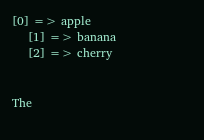[0] => apple
    [1] => banana
    [2] => cherry


The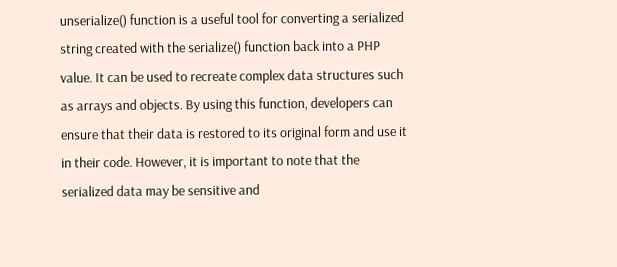unserialize() function is a useful tool for converting a serialized string created with the serialize() function back into a PHP value. It can be used to recreate complex data structures such as arrays and objects. By using this function, developers can ensure that their data is restored to its original form and use it in their code. However, it is important to note that the serialized data may be sensitive and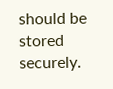should be stored securely.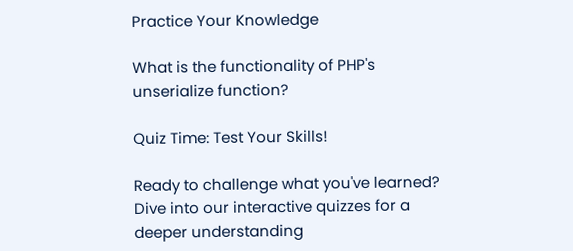Practice Your Knowledge

What is the functionality of PHP's unserialize function?

Quiz Time: Test Your Skills!

Ready to challenge what you've learned? Dive into our interactive quizzes for a deeper understanding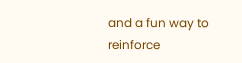and a fun way to reinforce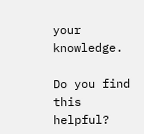your knowledge.

Do you find this helpful?